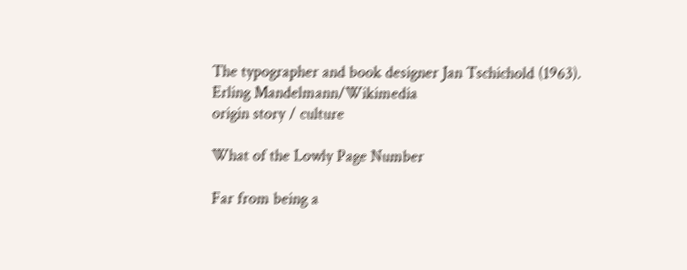The typographer and book designer Jan Tschichold (1963).
Erling Mandelmann/Wikimedia
origin story / culture

What of the Lowly Page Number

Far from being a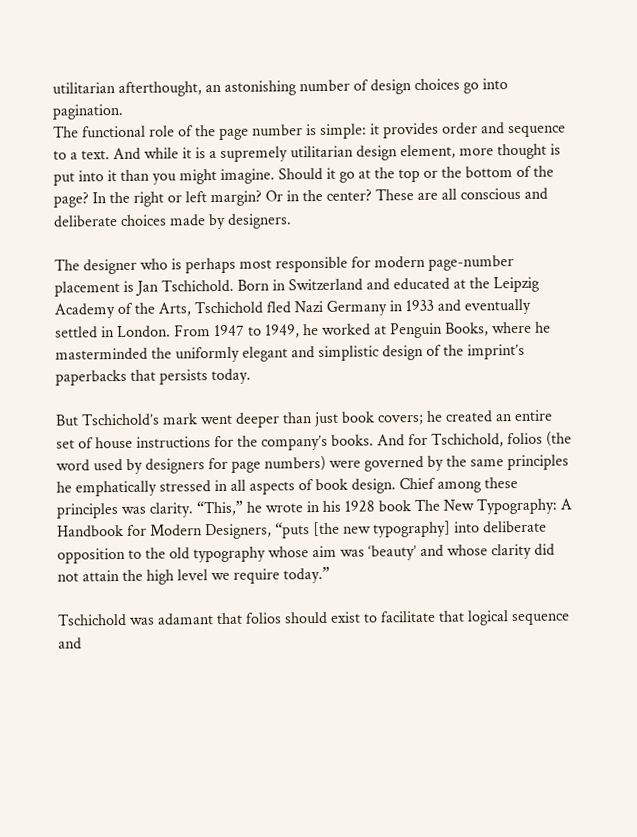utilitarian afterthought, an astonishing number of design choices go into pagination.
The functional role of the page number is simple: it provides order and sequence to a text. And while it is a supremely utilitarian design element, more thought is put into it than you might imagine. Should it go at the top or the bottom of the page? In the right or left margin? Or in the center? These are all conscious and deliberate choices made by designers.

The designer who is perhaps most responsible for modern page-number placement is Jan Tschichold. Born in Switzerland and educated at the Leipzig Academy of the Arts, Tschichold fled Nazi Germany in 1933 and eventually settled in London. From 1947 to 1949, he worked at Penguin Books, where he masterminded the uniformly elegant and simplistic design of the imprint’s paperbacks that persists today.

But Tschichold’s mark went deeper than just book covers; he created an entire set of house instructions for the company’s books. And for Tschichold, folios (the word used by designers for page numbers) were governed by the same principles he emphatically stressed in all aspects of book design. Chief among these principles was clarity. “This,” he wrote in his 1928 book The New Typography: A Handbook for Modern Designers, “puts [the new typography] into deliberate opposition to the old typography whose aim was ‘beauty’ and whose clarity did not attain the high level we require today.”

Tschichold was adamant that folios should exist to facilitate that logical sequence and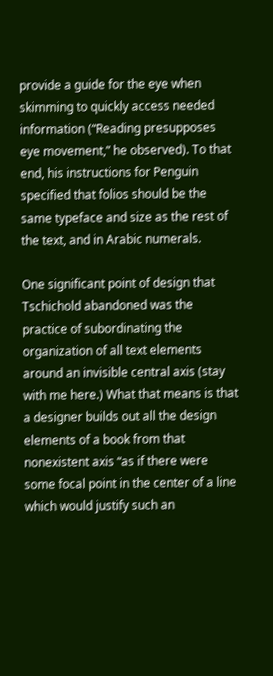provide a guide for the eye when skimming to quickly access needed information (“Reading presupposes eye movement,” he observed). To that end, his instructions for Penguin specified that folios should be the same typeface and size as the rest of the text, and in Arabic numerals.

One significant point of design that Tschichold abandoned was the practice of subordinating the organization of all text elements around an invisible central axis (stay with me here.) What that means is that a designer builds out all the design elements of a book from that nonexistent axis “as if there were some focal point in the center of a line which would justify such an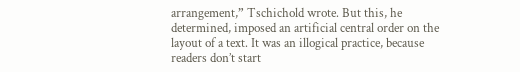arrangement,” Tschichold wrote. But this, he determined, imposed an artificial central order on the layout of a text. It was an illogical practice, because readers don’t start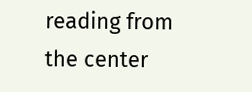reading from the center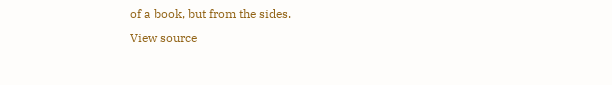of a book, but from the sides.
View source